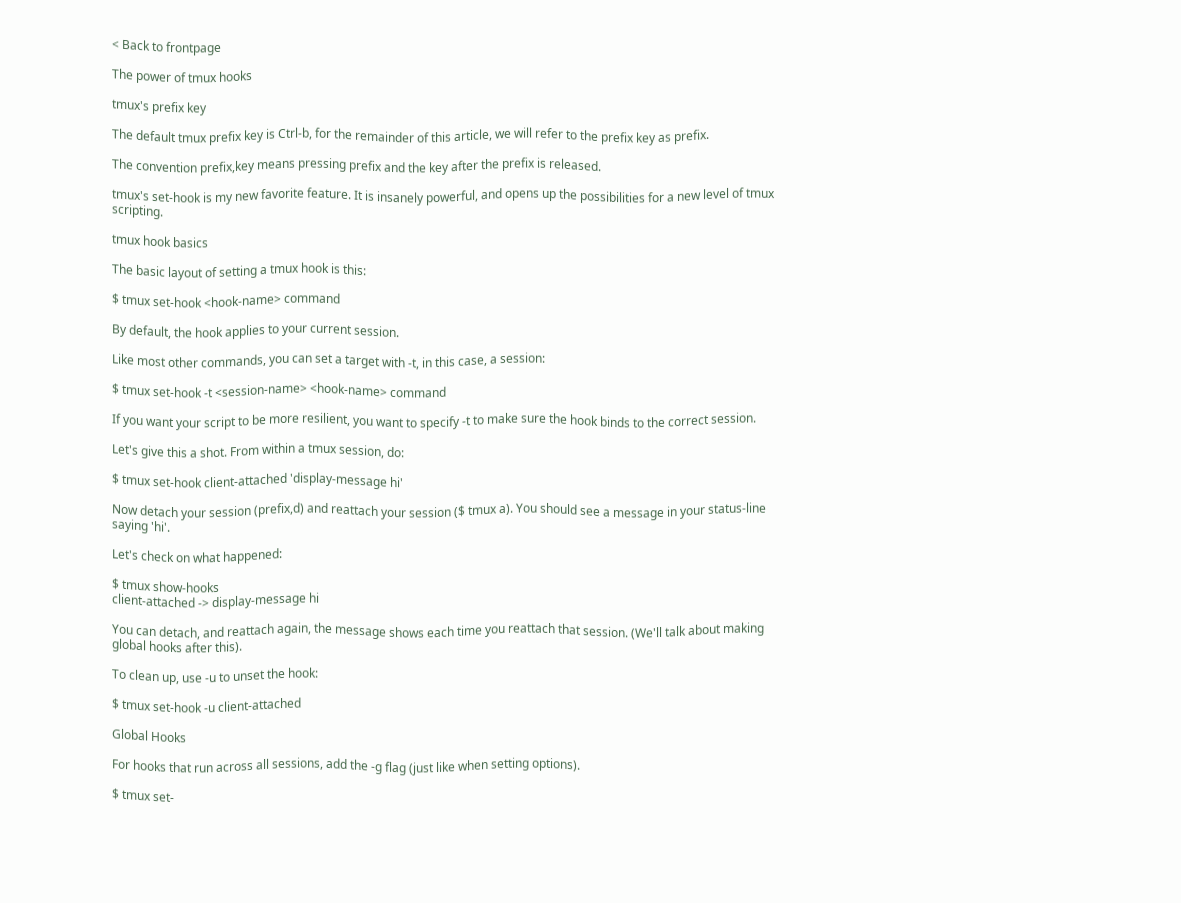< Back to frontpage

The power of tmux hooks

tmux's prefix key

The default tmux prefix key is Ctrl-b, for the remainder of this article, we will refer to the prefix key as prefix.

The convention prefix,key means pressing prefix and the key after the prefix is released.

tmux's set-hook is my new favorite feature. It is insanely powerful, and opens up the possibilities for a new level of tmux scripting.

tmux hook basics

The basic layout of setting a tmux hook is this:

$ tmux set-hook <hook-name> command

By default, the hook applies to your current session.

Like most other commands, you can set a target with -t, in this case, a session:

$ tmux set-hook -t <session-name> <hook-name> command

If you want your script to be more resilient, you want to specify -t to make sure the hook binds to the correct session.

Let's give this a shot. From within a tmux session, do:

$ tmux set-hook client-attached 'display-message hi'

Now detach your session (prefix,d) and reattach your session ($ tmux a). You should see a message in your status-line saying 'hi'.

Let's check on what happened:

$ tmux show-hooks
client-attached -> display-message hi

You can detach, and reattach again, the message shows each time you reattach that session. (We'll talk about making global hooks after this).

To clean up, use -u to unset the hook:

$ tmux set-hook -u client-attached

Global Hooks

For hooks that run across all sessions, add the -g flag (just like when setting options).

$ tmux set-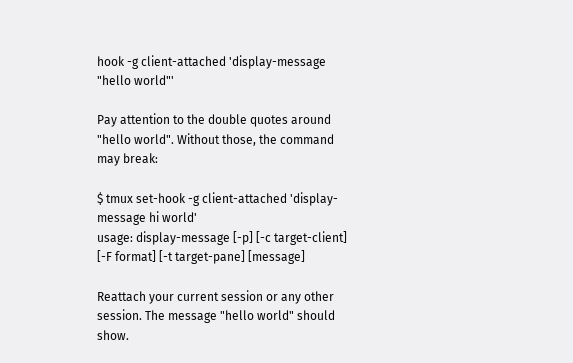hook -g client-attached 'display-message "hello world"'

Pay attention to the double quotes around "hello world". Without those, the command may break:

$ tmux set-hook -g client-attached 'display-message hi world'
usage: display-message [-p] [-c target-client] [-F format] [-t target-pane] [message]

Reattach your current session or any other session. The message "hello world" should show.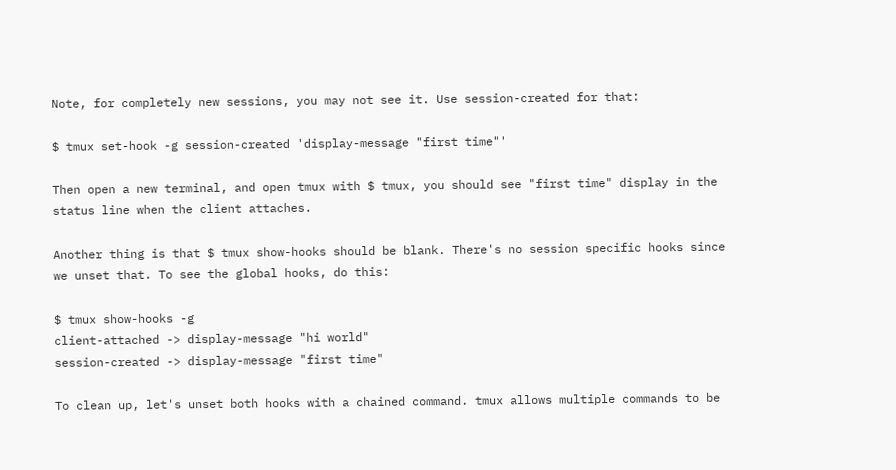Note, for completely new sessions, you may not see it. Use session-created for that:

$ tmux set-hook -g session-created 'display-message "first time"'

Then open a new terminal, and open tmux with $ tmux, you should see "first time" display in the status line when the client attaches.

Another thing is that $ tmux show-hooks should be blank. There's no session specific hooks since we unset that. To see the global hooks, do this:

$ tmux show-hooks -g
client-attached -> display-message "hi world"
session-created -> display-message "first time"

To clean up, let's unset both hooks with a chained command. tmux allows multiple commands to be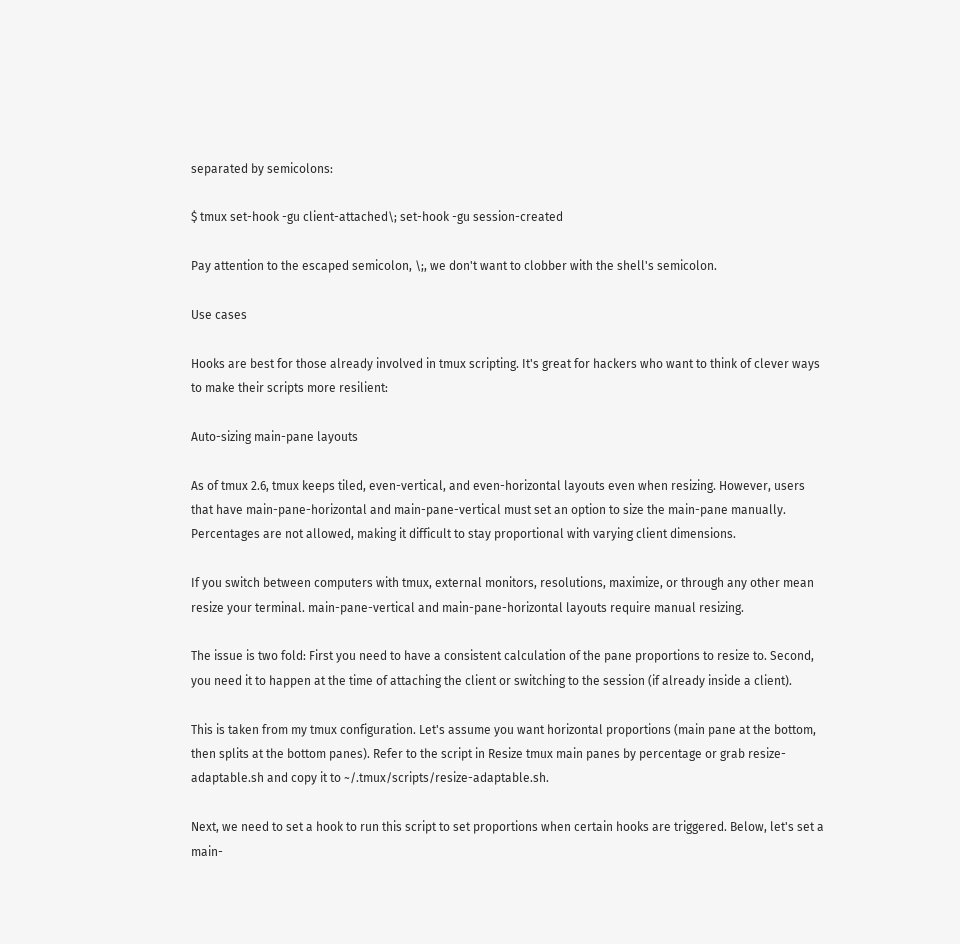separated by semicolons:

$ tmux set-hook -gu client-attached\; set-hook -gu session-created

Pay attention to the escaped semicolon, \;, we don't want to clobber with the shell's semicolon.

Use cases

Hooks are best for those already involved in tmux scripting. It's great for hackers who want to think of clever ways to make their scripts more resilient:

Auto-sizing main-pane layouts

As of tmux 2.6, tmux keeps tiled, even-vertical, and even-horizontal layouts even when resizing. However, users that have main-pane-horizontal and main-pane-vertical must set an option to size the main-pane manually. Percentages are not allowed, making it difficult to stay proportional with varying client dimensions.

If you switch between computers with tmux, external monitors, resolutions, maximize, or through any other mean resize your terminal. main-pane-vertical and main-pane-horizontal layouts require manual resizing.

The issue is two fold: First you need to have a consistent calculation of the pane proportions to resize to. Second, you need it to happen at the time of attaching the client or switching to the session (if already inside a client).

This is taken from my tmux configuration. Let's assume you want horizontal proportions (main pane at the bottom, then splits at the bottom panes). Refer to the script in Resize tmux main panes by percentage or grab resize-adaptable.sh and copy it to ~/.tmux/scripts/resize-adaptable.sh.

Next, we need to set a hook to run this script to set proportions when certain hooks are triggered. Below, let's set a main-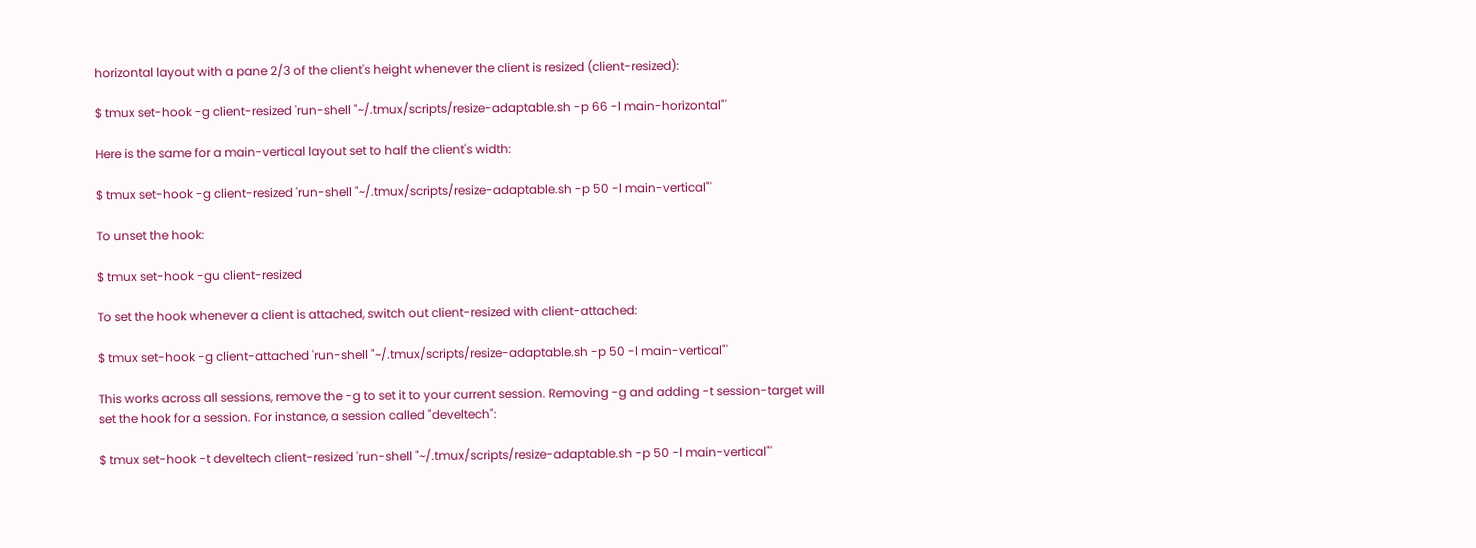horizontal layout with a pane 2/3 of the client's height whenever the client is resized (client-resized):

$ tmux set-hook -g client-resized 'run-shell "~/.tmux/scripts/resize-adaptable.sh -p 66 -l main-horizontal"'

Here is the same for a main-vertical layout set to half the client's width:

$ tmux set-hook -g client-resized 'run-shell "~/.tmux/scripts/resize-adaptable.sh -p 50 -l main-vertical"'

To unset the hook:

$ tmux set-hook -gu client-resized

To set the hook whenever a client is attached, switch out client-resized with client-attached:

$ tmux set-hook -g client-attached 'run-shell "~/.tmux/scripts/resize-adaptable.sh -p 50 -l main-vertical"'

This works across all sessions, remove the -g to set it to your current session. Removing -g and adding -t session-target will set the hook for a session. For instance, a session called "develtech":

$ tmux set-hook -t develtech client-resized 'run-shell "~/.tmux/scripts/resize-adaptable.sh -p 50 -l main-vertical"'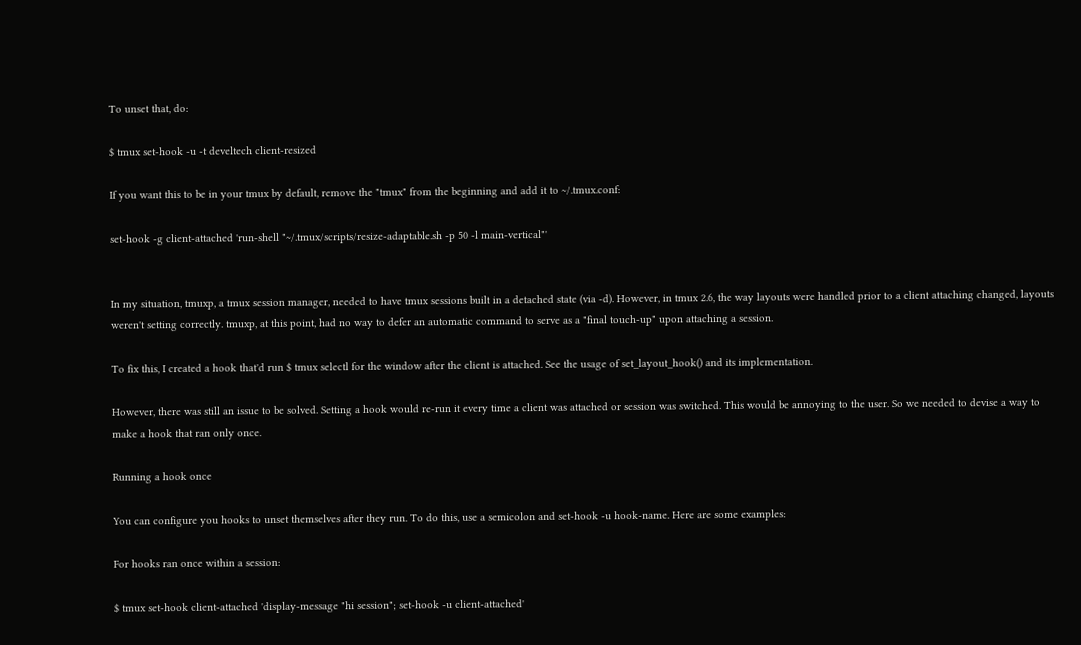To unset that, do:

$ tmux set-hook -u -t develtech client-resized

If you want this to be in your tmux by default, remove the "tmux" from the beginning and add it to ~/.tmux.conf:

set-hook -g client-attached 'run-shell "~/.tmux/scripts/resize-adaptable.sh -p 50 -l main-vertical"'


In my situation, tmuxp, a tmux session manager, needed to have tmux sessions built in a detached state (via -d). However, in tmux 2.6, the way layouts were handled prior to a client attaching changed, layouts weren't setting correctly. tmuxp, at this point, had no way to defer an automatic command to serve as a "final touch-up" upon attaching a session.

To fix this, I created a hook that'd run $ tmux selectl for the window after the client is attached. See the usage of set_layout_hook() and its implementation.

However, there was still an issue to be solved. Setting a hook would re-run it every time a client was attached or session was switched. This would be annoying to the user. So we needed to devise a way to make a hook that ran only once.

Running a hook once

You can configure you hooks to unset themselves after they run. To do this, use a semicolon and set-hook -u hook-name. Here are some examples:

For hooks ran once within a session:

$ tmux set-hook client-attached 'display-message "hi session"; set-hook -u client-attached'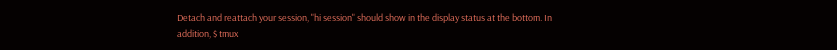Detach and reattach your session, "hi session" should show in the display status at the bottom. In addition, $ tmux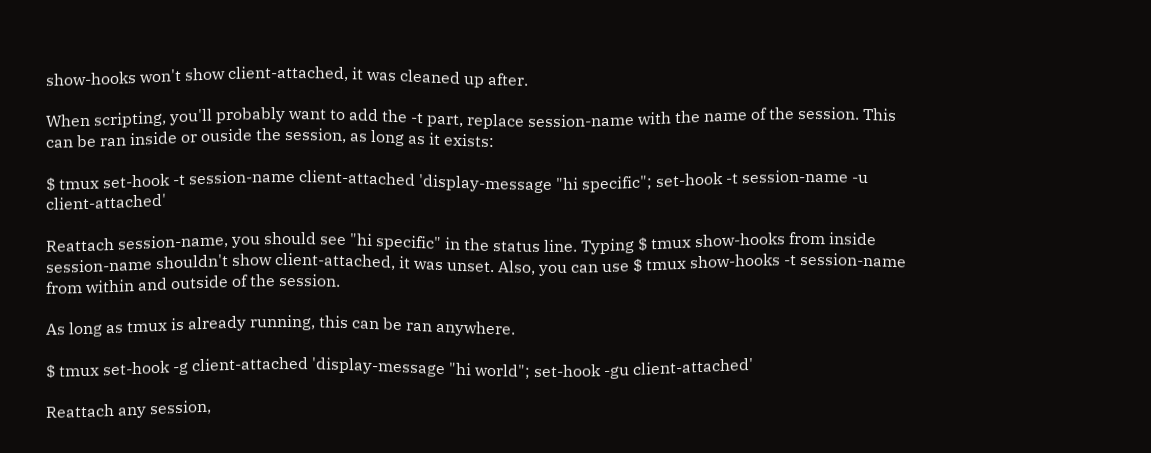show-hooks won't show client-attached, it was cleaned up after.

When scripting, you'll probably want to add the -t part, replace session-name with the name of the session. This can be ran inside or ouside the session, as long as it exists:

$ tmux set-hook -t session-name client-attached 'display-message "hi specific"; set-hook -t session-name -u client-attached'

Reattach session-name, you should see "hi specific" in the status line. Typing $ tmux show-hooks from inside session-name shouldn't show client-attached, it was unset. Also, you can use $ tmux show-hooks -t session-name from within and outside of the session.

As long as tmux is already running, this can be ran anywhere.

$ tmux set-hook -g client-attached 'display-message "hi world"; set-hook -gu client-attached'

Reattach any session,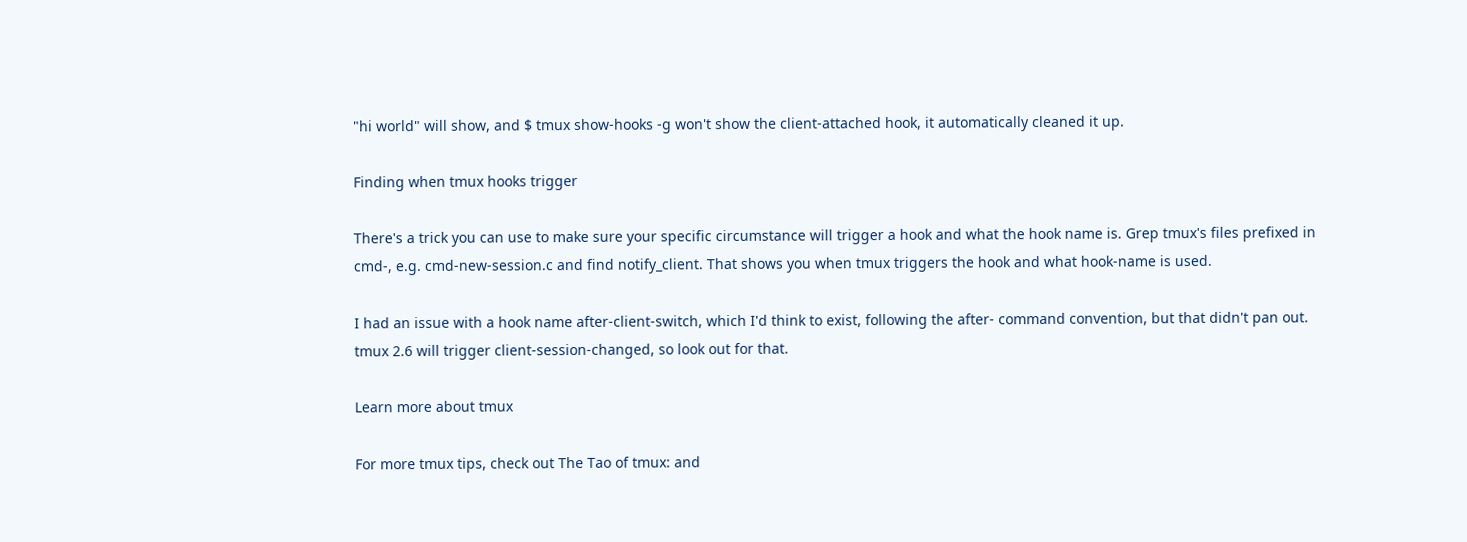"hi world" will show, and $ tmux show-hooks -g won't show the client-attached hook, it automatically cleaned it up.

Finding when tmux hooks trigger

There's a trick you can use to make sure your specific circumstance will trigger a hook and what the hook name is. Grep tmux's files prefixed in cmd-, e.g. cmd-new-session.c and find notify_client. That shows you when tmux triggers the hook and what hook-name is used.

I had an issue with a hook name after-client-switch, which I'd think to exist, following the after- command convention, but that didn't pan out. tmux 2.6 will trigger client-session-changed, so look out for that.

Learn more about tmux

For more tmux tips, check out The Tao of tmux: and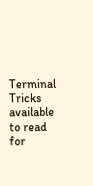Terminal Tricks available to read for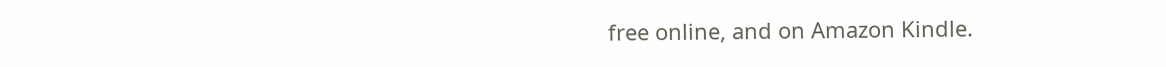free online, and on Amazon Kindle.